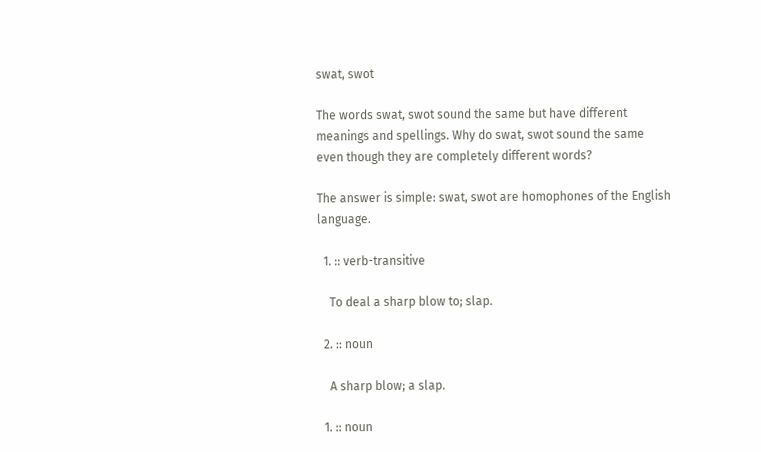swat, swot

The words swat, swot sound the same but have different meanings and spellings. Why do swat, swot sound the same even though they are completely different words?

The answer is simple: swat, swot are homophones of the English language.

  1. :: verb-transitive

    To deal a sharp blow to; slap.

  2. :: noun

    A sharp blow; a slap.

  1. :: noun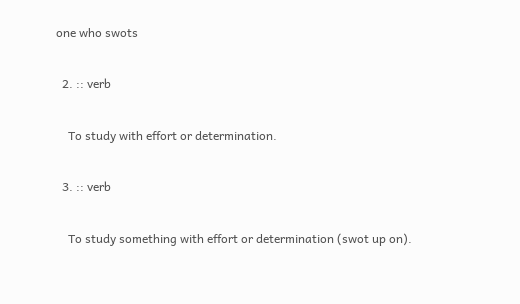one who swots

  2. :: verb

    To study with effort or determination.

  3. :: verb

    To study something with effort or determination (swot up on).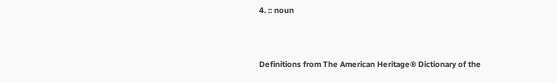4. :: noun


Definitions from The American Heritage® Dictionary of the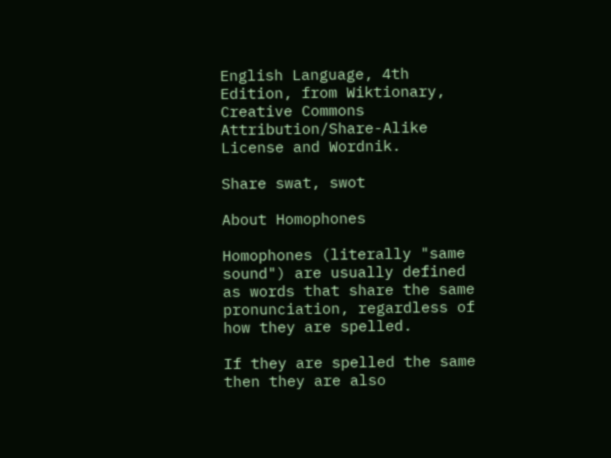English Language, 4th Edition, from Wiktionary, Creative Commons Attribution/Share-Alike License and Wordnik.

Share swat, swot

About Homophones

Homophones (literally "same sound") are usually defined as words that share the same pronunciation, regardless of how they are spelled.

If they are spelled the same then they are also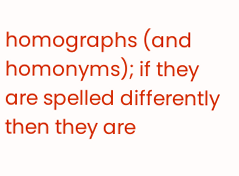homographs (and homonyms); if they are spelled differently then they are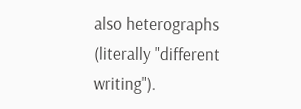also heterographs (literally "different writing").